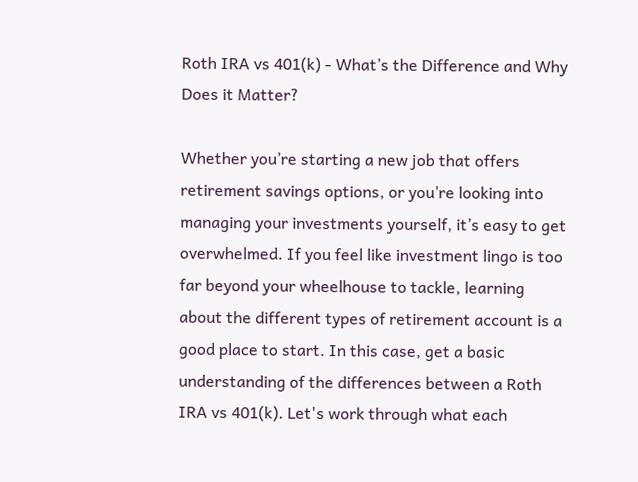Roth IRA vs 401(k) - What’s the Difference and Why Does it Matter?

Whether you’re starting a new job that offers retirement savings options, or you’re looking into managing your investments yourself, it’s easy to get overwhelmed. If you feel like investment lingo is too far beyond your wheelhouse to tackle, learning about the different types of retirement account is a good place to start. In this case, get a basic understanding of the differences between a Roth IRA vs 401(k). Let's work through what each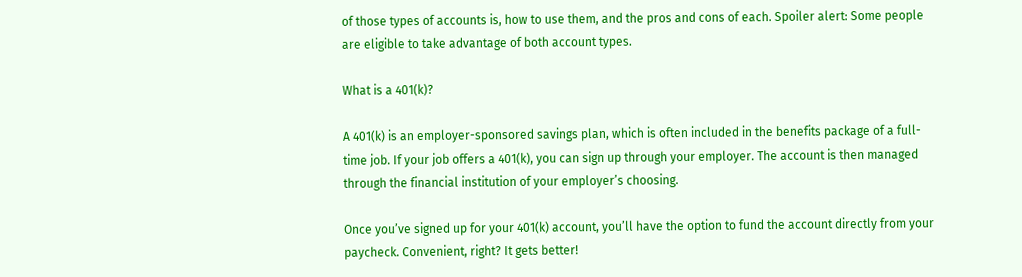of those types of accounts is, how to use them, and the pros and cons of each. Spoiler alert: Some people are eligible to take advantage of both account types.

What is a 401(k)?

A 401(k) is an employer-sponsored savings plan, which is often included in the benefits package of a full-time job. If your job offers a 401(k), you can sign up through your employer. The account is then managed through the financial institution of your employer’s choosing.

Once you’ve signed up for your 401(k) account, you’ll have the option to fund the account directly from your paycheck. Convenient, right? It gets better!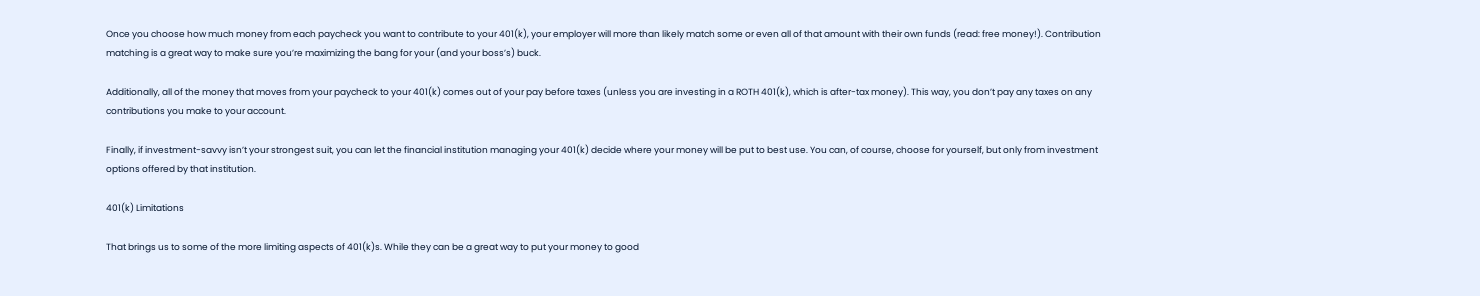Once you choose how much money from each paycheck you want to contribute to your 401(k), your employer will more than likely match some or even all of that amount with their own funds (read: free money!). Contribution matching is a great way to make sure you’re maximizing the bang for your (and your boss’s) buck.

Additionally, all of the money that moves from your paycheck to your 401(k) comes out of your pay before taxes (unless you are investing in a ROTH 401(k), which is after-tax money). This way, you don’t pay any taxes on any contributions you make to your account.

Finally, if investment-savvy isn’t your strongest suit, you can let the financial institution managing your 401(k) decide where your money will be put to best use. You can, of course, choose for yourself, but only from investment options offered by that institution.

401(k) Limitations

That brings us to some of the more limiting aspects of 401(k)s. While they can be a great way to put your money to good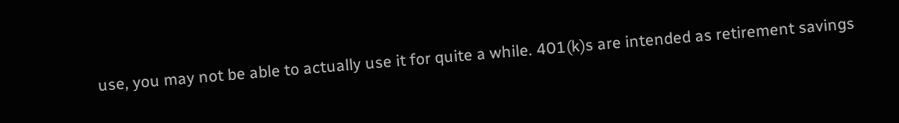use, you may not be able to actually use it for quite a while. 401(k)s are intended as retirement savings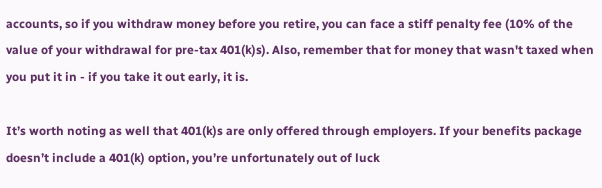accounts, so if you withdraw money before you retire, you can face a stiff penalty fee (10% of the value of your withdrawal for pre-tax 401(k)s). Also, remember that for money that wasn't taxed when you put it in - if you take it out early, it is.

It’s worth noting as well that 401(k)s are only offered through employers. If your benefits package doesn’t include a 401(k) option, you’re unfortunately out of luck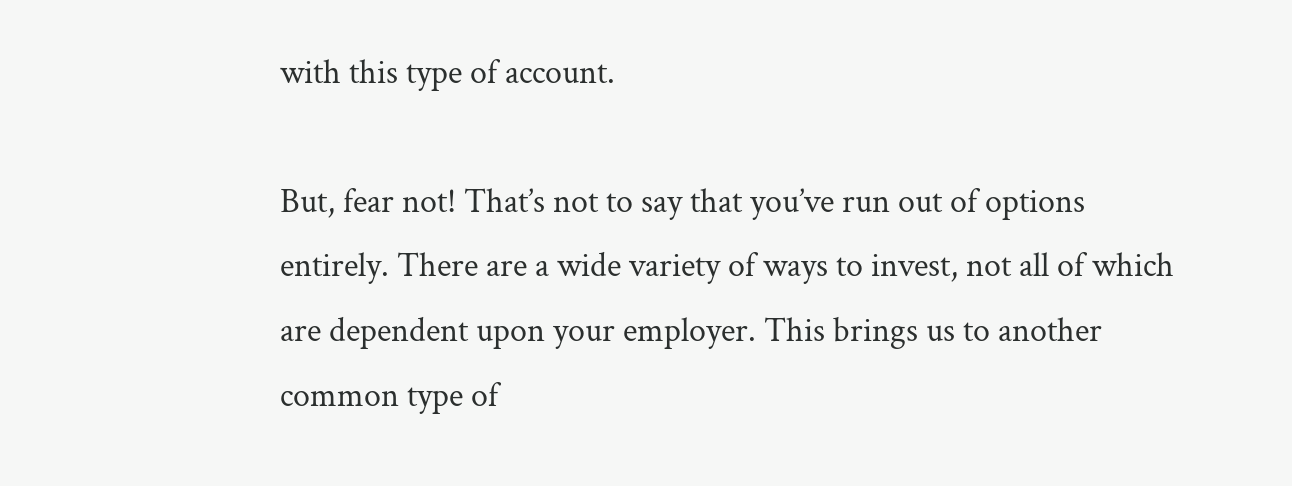with this type of account.

But, fear not! That’s not to say that you’ve run out of options entirely. There are a wide variety of ways to invest, not all of which are dependent upon your employer. This brings us to another common type of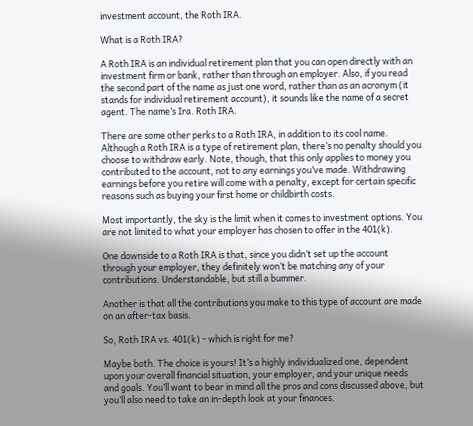investment account, the Roth IRA.

What is a Roth IRA?

A Roth IRA is an individual retirement plan that you can open directly with an investment firm or bank, rather than through an employer. Also, if you read the second part of the name as just one word, rather than as an acronym (it stands for individual retirement account), it sounds like the name of a secret agent. The name’s Ira. Roth IRA.

There are some other perks to a Roth IRA, in addition to its cool name. Although a Roth IRA is a type of retirement plan, there’s no penalty should you choose to withdraw early. Note, though, that this only applies to money you contributed to the account, not to any earnings you’ve made. Withdrawing earnings before you retire will come with a penalty, except for certain specific reasons such as buying your first home or childbirth costs.

Most importantly, the sky is the limit when it comes to investment options. You are not limited to what your employer has chosen to offer in the 401(k).

One downside to a Roth IRA is that, since you didn’t set up the account through your employer, they definitely won’t be matching any of your contributions. Understandable, but still a bummer.

Another is that all the contributions you make to this type of account are made on an after-tax basis.

So, Roth IRA vs. 401(k) - which is right for me?

Maybe both. The choice is yours! It’s a highly individualized one, dependent upon your overall financial situation, your employer, and your unique needs and goals. You’ll want to bear in mind all the pros and cons discussed above, but you’ll also need to take an in-depth look at your finances.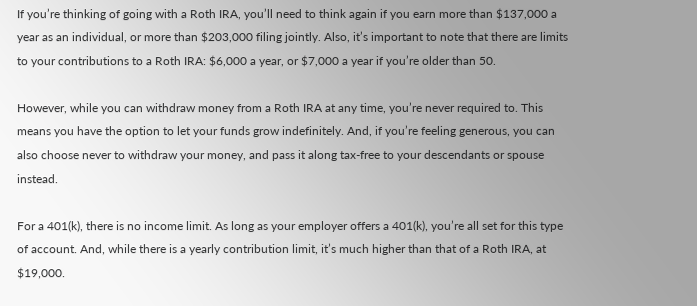If you’re thinking of going with a Roth IRA, you’ll need to think again if you earn more than $137,000 a year as an individual, or more than $203,000 filing jointly. Also, it’s important to note that there are limits to your contributions to a Roth IRA: $6,000 a year, or $7,000 a year if you’re older than 50.

However, while you can withdraw money from a Roth IRA at any time, you’re never required to. This means you have the option to let your funds grow indefinitely. And, if you’re feeling generous, you can also choose never to withdraw your money, and pass it along tax-free to your descendants or spouse instead.

For a 401(k), there is no income limit. As long as your employer offers a 401(k), you’re all set for this type of account. And, while there is a yearly contribution limit, it’s much higher than that of a Roth IRA, at $19,000.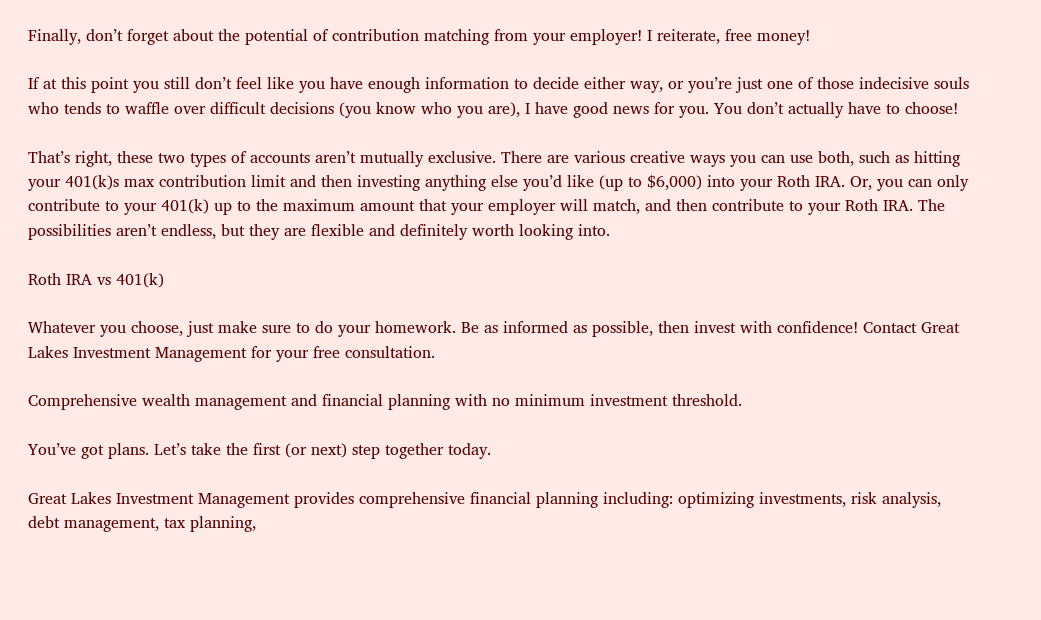Finally, don’t forget about the potential of contribution matching from your employer! I reiterate, free money!

If at this point you still don’t feel like you have enough information to decide either way, or you’re just one of those indecisive souls who tends to waffle over difficult decisions (you know who you are), I have good news for you. You don’t actually have to choose!

That’s right, these two types of accounts aren’t mutually exclusive. There are various creative ways you can use both, such as hitting your 401(k)s max contribution limit and then investing anything else you’d like (up to $6,000) into your Roth IRA. Or, you can only contribute to your 401(k) up to the maximum amount that your employer will match, and then contribute to your Roth IRA. The possibilities aren’t endless, but they are flexible and definitely worth looking into.

Roth IRA vs 401(k)

Whatever you choose, just make sure to do your homework. Be as informed as possible, then invest with confidence! Contact Great Lakes Investment Management for your free consultation.

Comprehensive wealth management and financial planning with no minimum investment threshold.

You’ve got plans. Let’s take the first (or next) step together today.

Great Lakes Investment Management provides comprehensive financial planning including: optimizing investments, risk analysis, debt management, tax planning,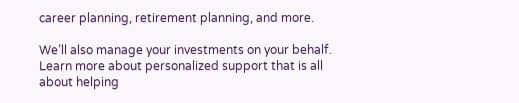career planning, retirement planning, and more.

We’ll also manage your investments on your behalf. Learn more about personalized support that is all about helping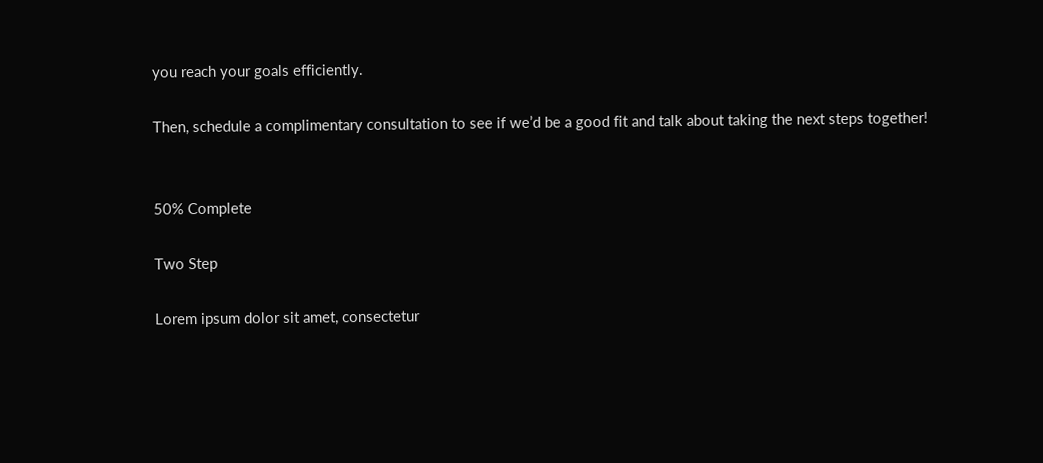you reach your goals efficiently.

Then, schedule a complimentary consultation to see if we’d be a good fit and talk about taking the next steps together!


50% Complete

Two Step

Lorem ipsum dolor sit amet, consectetur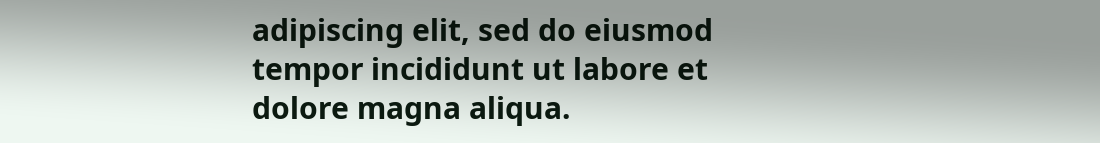adipiscing elit, sed do eiusmod tempor incididunt ut labore et dolore magna aliqua.